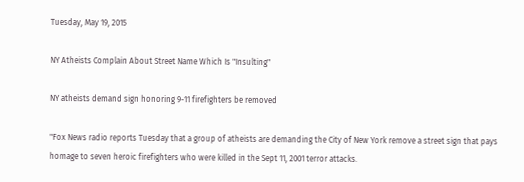Tuesday, May 19, 2015

NY Atheists Complain About Street Name Which Is "Insulting"

NY atheists demand sign honoring 9-11 firefighters be removed

"Fox News radio reports Tuesday that a group of atheists are demanding the City of New York remove a street sign that pays homage to seven heroic firefighters who were killed in the Sept 11, 2001 terror attacks.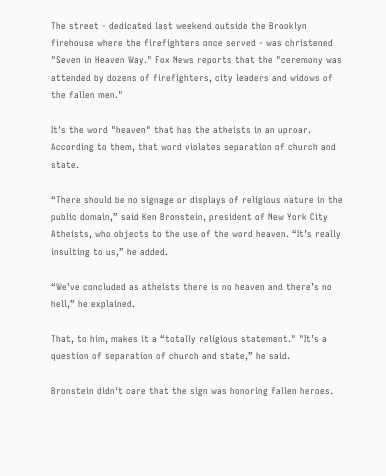The street - dedicated last weekend outside the Brooklyn firehouse where the firefighters once served - was christened "Seven in Heaven Way." Fox News reports that the "ceremony was attended by dozens of firefighters, city leaders and widows of the fallen men."

It's the word "heaven" that has the atheists in an uproar. According to them, that word violates separation of church and state.

“There should be no signage or displays of religious nature in the public domain,” said Ken Bronstein, president of New York City Atheists, who objects to the use of the word heaven. “It’s really insulting to us,” he added.

“We’ve concluded as atheists there is no heaven and there’s no hell,” he explained.

That, to him, makes it a “totally religious statement." "It’s a question of separation of church and state,” he said.

Bronstein didn't care that the sign was honoring fallen heroes.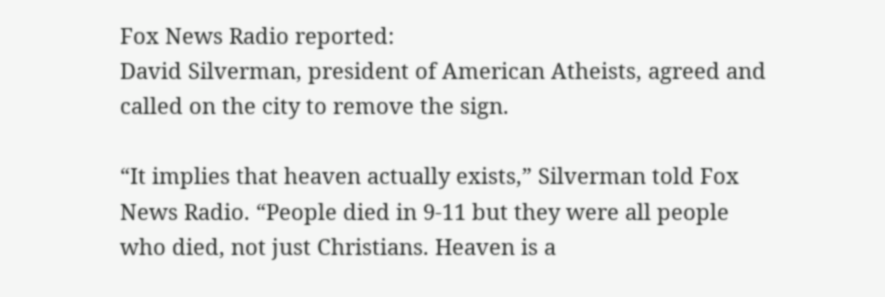Fox News Radio reported:
David Silverman, president of American Atheists, agreed and called on the city to remove the sign.

“It implies that heaven actually exists,” Silverman told Fox News Radio. “People died in 9-11 but they were all people who died, not just Christians. Heaven is a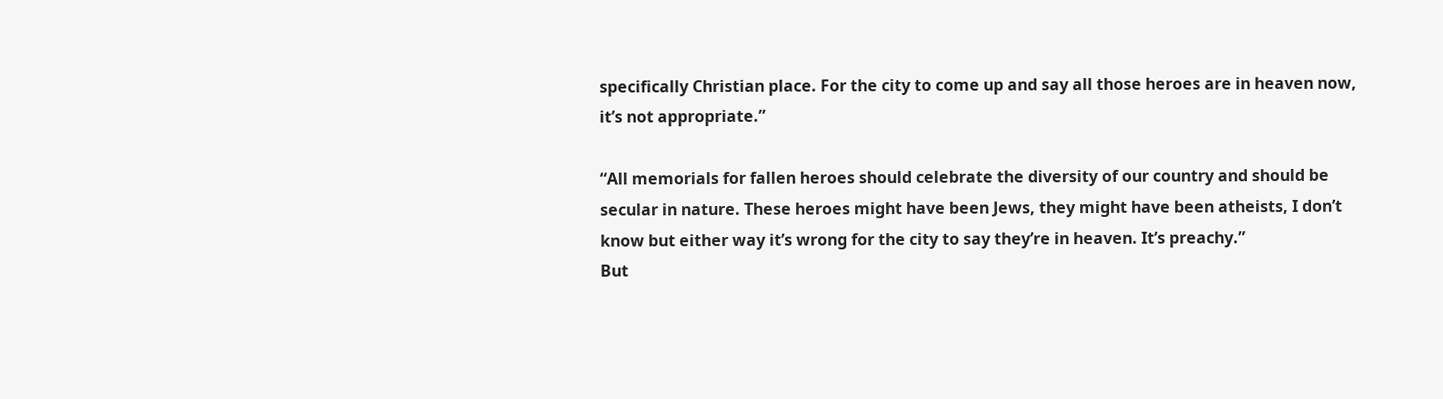specifically Christian place. For the city to come up and say all those heroes are in heaven now, it’s not appropriate.”

“All memorials for fallen heroes should celebrate the diversity of our country and should be secular in nature. These heroes might have been Jews, they might have been atheists, I don’t know but either way it’s wrong for the city to say they’re in heaven. It’s preachy.”
But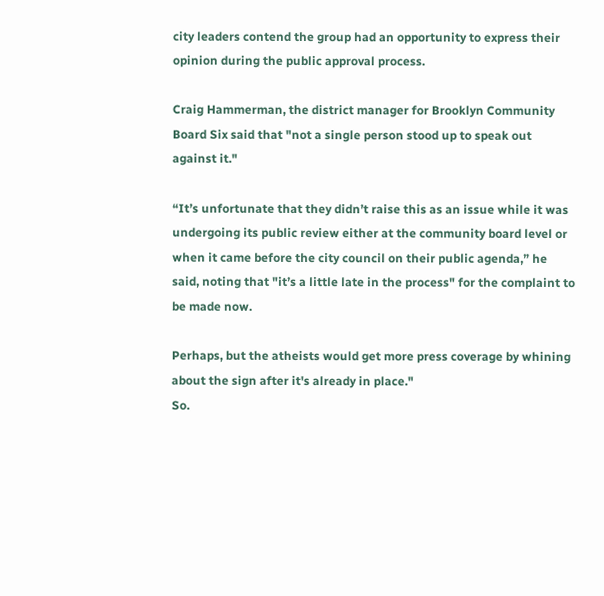city leaders contend the group had an opportunity to express their opinion during the public approval process.

Craig Hammerman, the district manager for Brooklyn Community Board Six said that "not a single person stood up to speak out against it."

“It’s unfortunate that they didn’t raise this as an issue while it was undergoing its public review either at the community board level or when it came before the city council on their public agenda,” he said, noting that "it’s a little late in the process" for the complaint to be made now.

Perhaps, but the atheists would get more press coverage by whining about the sign after it's already in place."
So.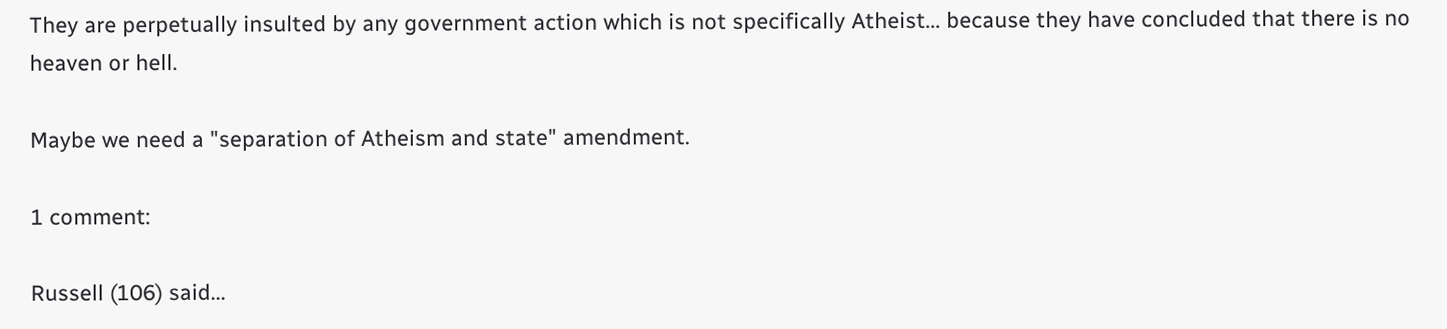They are perpetually insulted by any government action which is not specifically Atheist... because they have concluded that there is no heaven or hell.

Maybe we need a "separation of Atheism and state" amendment.

1 comment:

Russell (106) said...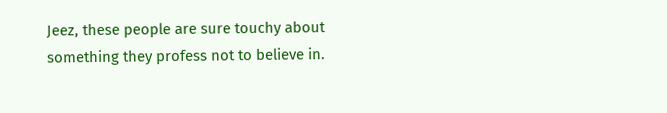Jeez, these people are sure touchy about something they profess not to believe in.